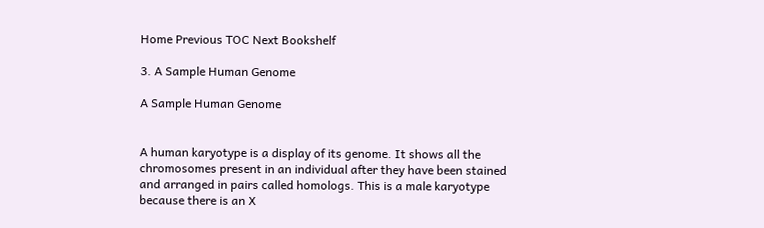Home Previous TOC Next Bookshelf

3. A Sample Human Genome

A Sample Human Genome


A human karyotype is a display of its genome. It shows all the chromosomes present in an individual after they have been stained and arranged in pairs called homologs. This is a male karyotype because there is an X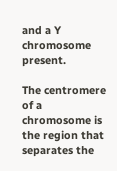and a Y chromosome present.

The centromere of a chromosome is the region that separates the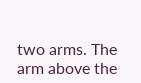two arms. The arm above the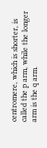centromere, which is shorter, is called the p arm, while the longer arm is the q arm.